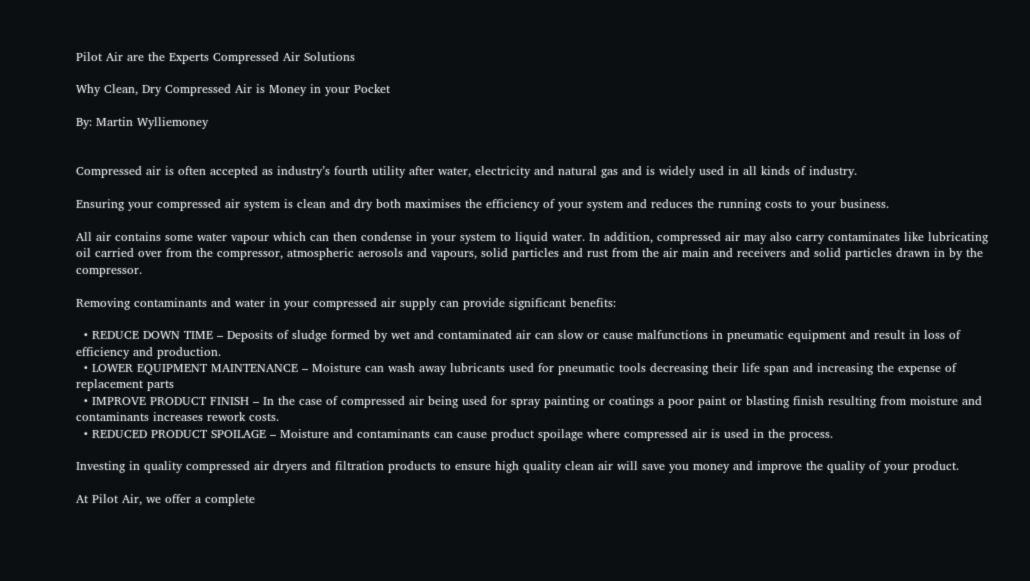Pilot Air are the Experts Compressed Air Solutions

Why Clean, Dry Compressed Air is Money in your Pocket

By: Martin Wylliemoney


Compressed air is often accepted as industry’s fourth utility after water, electricity and natural gas and is widely used in all kinds of industry.

Ensuring your compressed air system is clean and dry both maximises the efficiency of your system and reduces the running costs to your business.

All air contains some water vapour which can then condense in your system to liquid water. In addition, compressed air may also carry contaminates like lubricating oil carried over from the compressor, atmospheric aerosols and vapours, solid particles and rust from the air main and receivers and solid particles drawn in by the compressor.

Removing contaminants and water in your compressed air supply can provide significant benefits:

  • REDUCE DOWN TIME – Deposits of sludge formed by wet and contaminated air can slow or cause malfunctions in pneumatic equipment and result in loss of efficiency and production.
  • LOWER EQUIPMENT MAINTENANCE – Moisture can wash away lubricants used for pneumatic tools decreasing their life span and increasing the expense of replacement parts
  • IMPROVE PRODUCT FINISH – In the case of compressed air being used for spray painting or coatings a poor paint or blasting finish resulting from moisture and contaminants increases rework costs.
  • REDUCED PRODUCT SPOILAGE – Moisture and contaminants can cause product spoilage where compressed air is used in the process.

Investing in quality compressed air dryers and filtration products to ensure high quality clean air will save you money and improve the quality of your product.

At Pilot Air, we offer a complete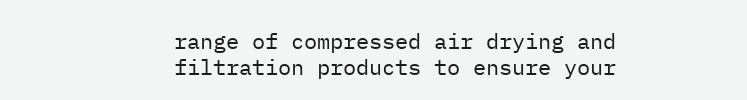range of compressed air drying and filtration products to ensure your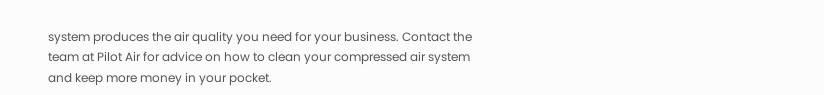system produces the air quality you need for your business. Contact the team at Pilot Air for advice on how to clean your compressed air system and keep more money in your pocket.